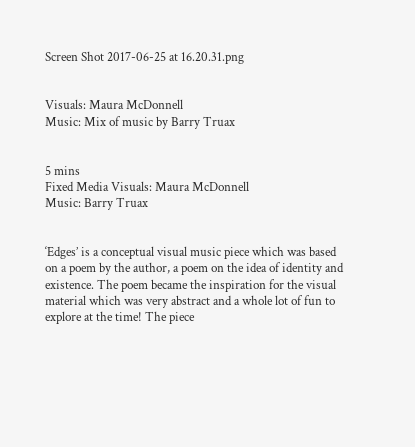Screen Shot 2017-06-25 at 16.20.31.png


Visuals: Maura McDonnell
Music: Mix of music by Barry Truax


5 mins
Fixed Media Visuals: Maura McDonnell
Music: Barry Truax


‘Edges’ is a conceptual visual music piece which was based on a poem by the author, a poem on the idea of identity and existence. The poem became the inspiration for the visual material which was very abstract and a whole lot of fun to explore at the time! The piece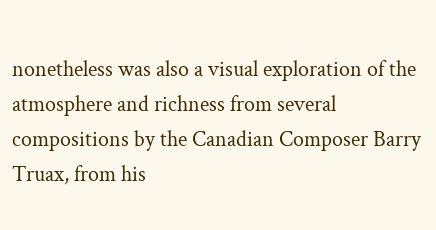nonetheless was also a visual exploration of the atmosphere and richness from several compositions by the Canadian Composer Barry Truax, from his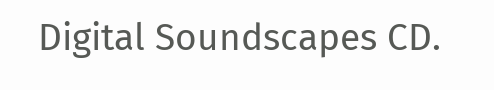Digital Soundscapes CD.